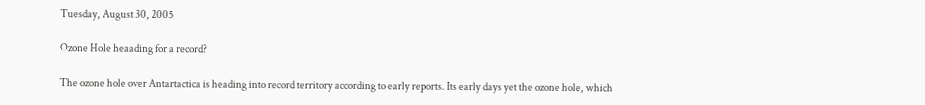Tuesday, August 30, 2005

Ozone Hole heaading for a record?

The ozone hole over Antartactica is heading into record territory according to early reports. Its early days yet the ozone hole, which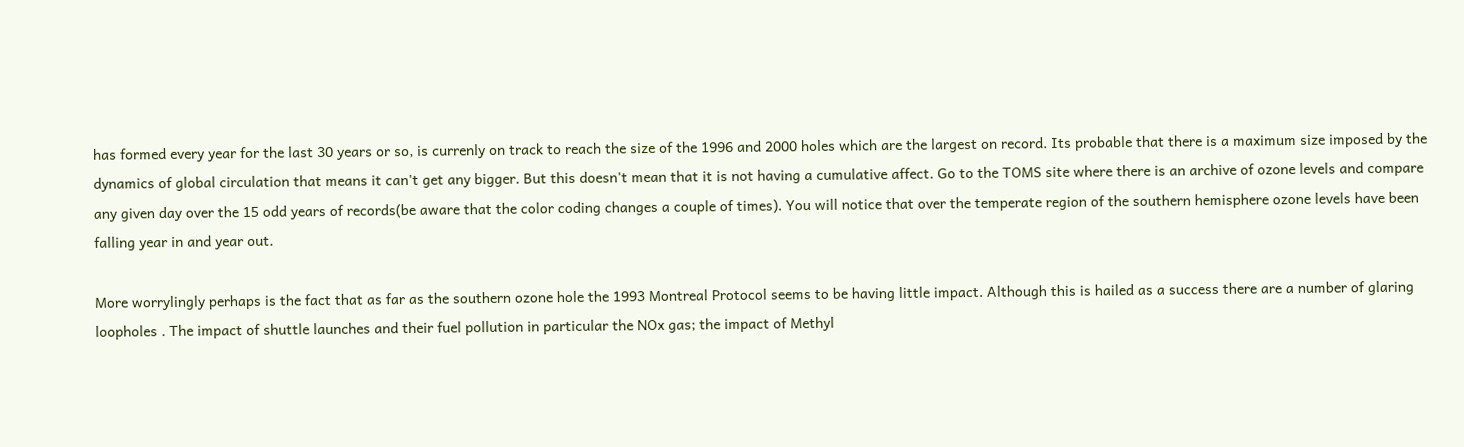has formed every year for the last 30 years or so, is currenly on track to reach the size of the 1996 and 2000 holes which are the largest on record. Its probable that there is a maximum size imposed by the dynamics of global circulation that means it can't get any bigger. But this doesn't mean that it is not having a cumulative affect. Go to the TOMS site where there is an archive of ozone levels and compare any given day over the 15 odd years of records(be aware that the color coding changes a couple of times). You will notice that over the temperate region of the southern hemisphere ozone levels have been falling year in and year out.

More worrylingly perhaps is the fact that as far as the southern ozone hole the 1993 Montreal Protocol seems to be having little impact. Although this is hailed as a success there are a number of glaring loopholes . The impact of shuttle launches and their fuel pollution in particular the NOx gas; the impact of Methyl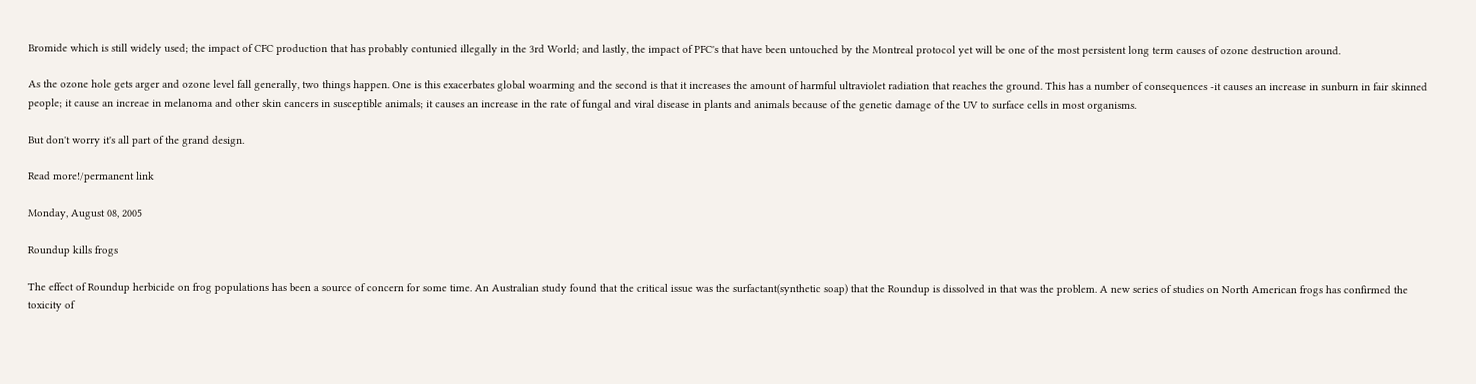Bromide which is still widely used; the impact of CFC production that has probably contunied illegally in the 3rd World; and lastly, the impact of PFC's that have been untouched by the Montreal protocol yet will be one of the most persistent long term causes of ozone destruction around.

As the ozone hole gets arger and ozone level fall generally, two things happen. One is this exacerbates global woarming and the second is that it increases the amount of harmful ultraviolet radiation that reaches the ground. This has a number of consequences -it causes an increase in sunburn in fair skinned people; it cause an increae in melanoma and other skin cancers in susceptible animals; it causes an increase in the rate of fungal and viral disease in plants and animals because of the genetic damage of the UV to surface cells in most organisms.

But don't worry it's all part of the grand design.

Read more!/permanent link

Monday, August 08, 2005

Roundup kills frogs

The effect of Roundup herbicide on frog populations has been a source of concern for some time. An Australian study found that the critical issue was the surfactant(synthetic soap) that the Roundup is dissolved in that was the problem. A new series of studies on North American frogs has confirmed the toxicity of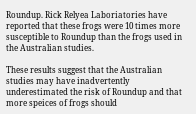Roundup. Rick Relyea Laboriatories have reported that these frogs were 10 times more susceptible to Roundup than the frogs used in the Australian studies.

These results suggest that the Australian studies may have inadvertently underestimated the risk of Roundup and that more speices of frogs should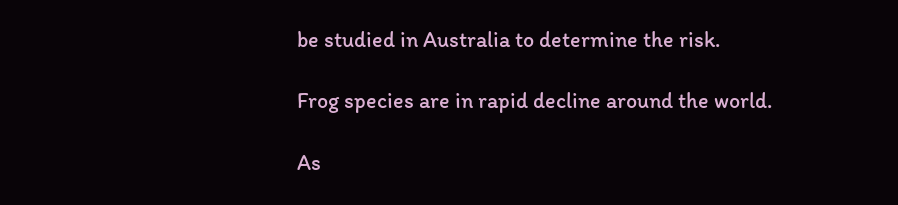be studied in Australia to determine the risk.

Frog species are in rapid decline around the world.

As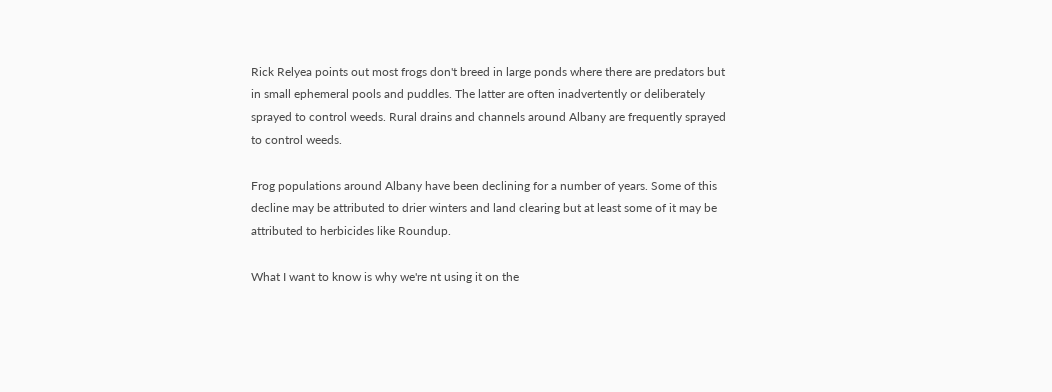Rick Relyea points out most frogs don't breed in large ponds where there are predators but in small ephemeral pools and puddles. The latter are often inadvertently or deliberately sprayed to control weeds. Rural drains and channels around Albany are frequently sprayed to control weeds.

Frog populations around Albany have been declining for a number of years. Some of this decline may be attributed to drier winters and land clearing but at least some of it may be attributed to herbicides like Roundup.

What I want to know is why we're nt using it on the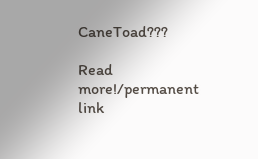CaneToad???

Read more!/permanent link